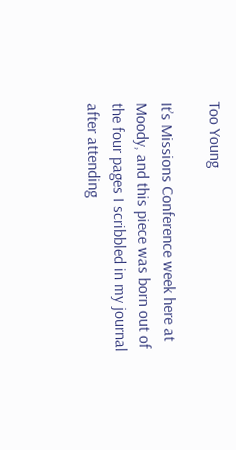Too Young

It’s Missions Conference week here at Moody, and this piece was born out of the four pages I scribbled in my journal after attending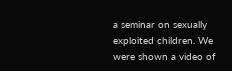a seminar on sexually exploited children. We were shown a video of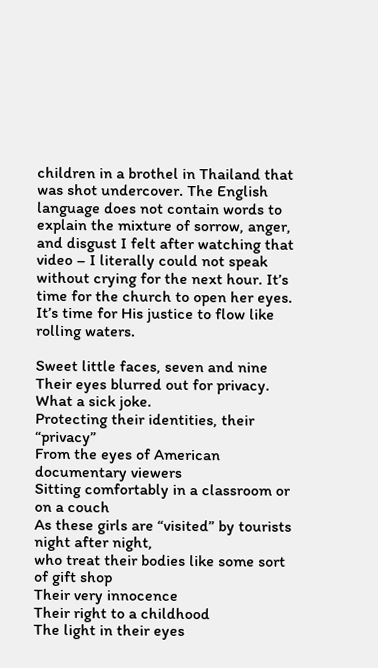children in a brothel in Thailand that was shot undercover. The English language does not contain words to explain the mixture of sorrow, anger, and disgust I felt after watching that video – I literally could not speak without crying for the next hour. It’s time for the church to open her eyes. It’s time for His justice to flow like rolling waters.

Sweet little faces, seven and nine
Their eyes blurred out for privacy.
What a sick joke.
Protecting their identities, their “privacy”
From the eyes of American documentary viewers
Sitting comfortably in a classroom or on a couch
As these girls are “visited” by tourists night after night,
who treat their bodies like some sort of gift shop
Their very innocence
Their right to a childhood
The light in their eyes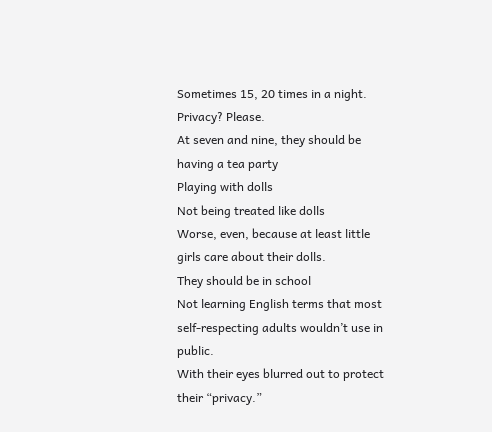Sometimes 15, 20 times in a night.
Privacy? Please.
At seven and nine, they should be having a tea party
Playing with dolls
Not being treated like dolls
Worse, even, because at least little girls care about their dolls.
They should be in school
Not learning English terms that most self-respecting adults wouldn’t use in public.
With their eyes blurred out to protect their “privacy.”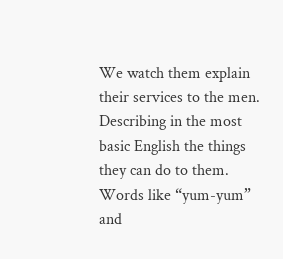We watch them explain their services to the men.
Describing in the most basic English the things they can do to them.
Words like “yum-yum” and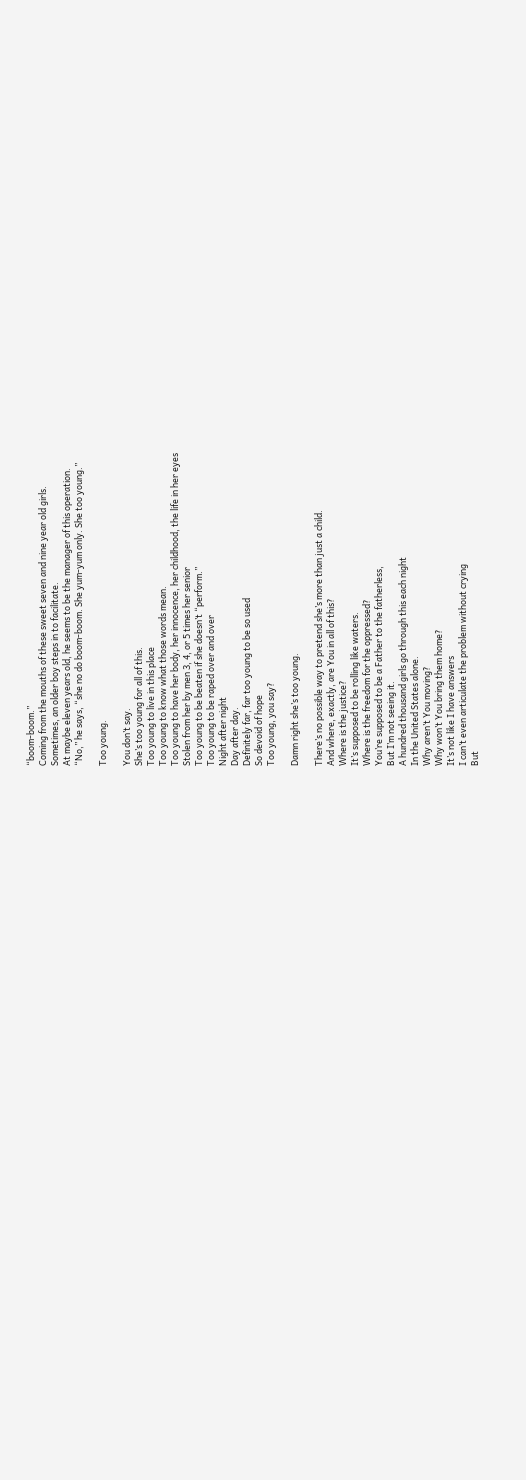“boom-boom.”
Coming from the mouths of these sweet seven and nine year old girls.
Sometimes, an older boy steps in to facilitate.
At maybe eleven years old, he seems to be the manager of this operation.
“No,” he says, “she no do boom-boom. She yum-yum only. She too young.”

Too young.

You don’t say.
She’s too young for all of this.
Too young to live in this place
Too young to know what those words mean.
Too young to have her body, her innocence, her childhood, the life in her eyes
Stolen from her by men 3, 4, or 5 times her senior
Too young to be beaten if she doesn’t “perform.”
Too young to be raped over and over
Night after night
Day after day.
Definitely far, far too young to be so used
So devoid of hope
Too young, you say?

Damn right she’s too young.

There’s no possible way to pretend she’s more than just a child.
And where, exactly, are You in all of this?
Where is the justice?
It’s supposed to be rolling like waters.
Where is the freedom for the oppressed?
You’re supposed to be a Father to the fatherless,
But I’m not seeing it.
A hundred thousand girls go through this each night
In the United States alone.
Why aren’t You moving?
Why won’t You bring them home?
It’s not like I have answers
I can’t even articulate the problem without crying
But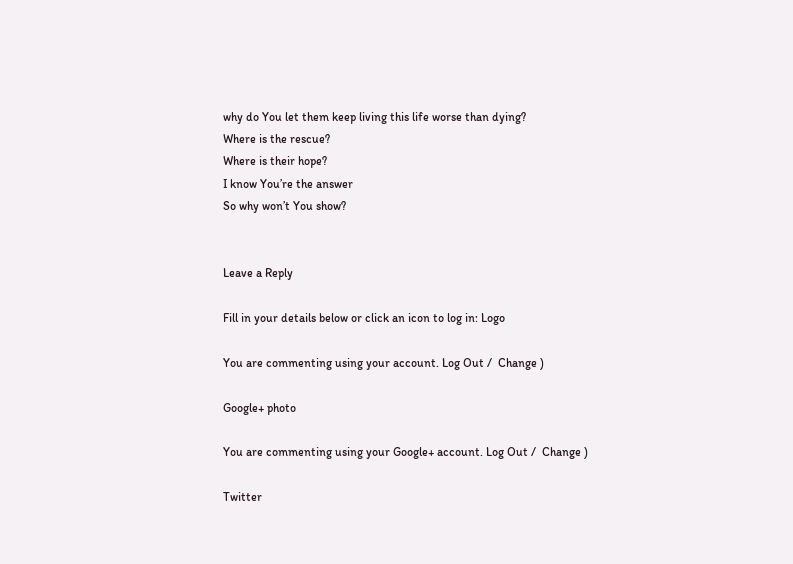why do You let them keep living this life worse than dying?
Where is the rescue?
Where is their hope?
I know You’re the answer
So why won’t You show?


Leave a Reply

Fill in your details below or click an icon to log in: Logo

You are commenting using your account. Log Out /  Change )

Google+ photo

You are commenting using your Google+ account. Log Out /  Change )

Twitter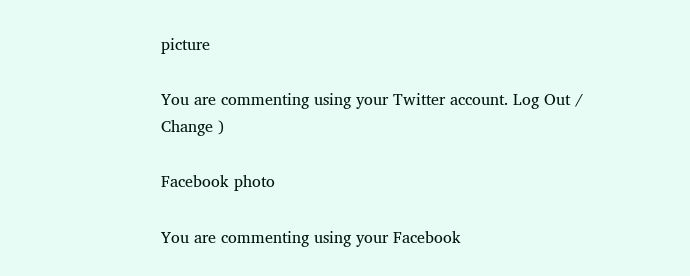picture

You are commenting using your Twitter account. Log Out /  Change )

Facebook photo

You are commenting using your Facebook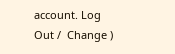account. Log Out /  Change )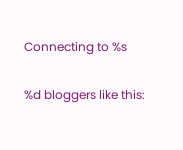Connecting to %s

%d bloggers like this: